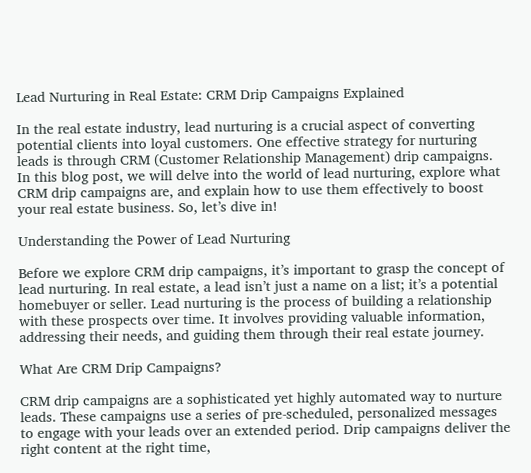Lead Nurturing in Real Estate: CRM Drip Campaigns Explained

In the real estate industry, lead nurturing is a crucial aspect of converting potential clients into loyal customers. One effective strategy for nurturing leads is through CRM (Customer Relationship Management) drip campaigns. In this blog post, we will delve into the world of lead nurturing, explore what CRM drip campaigns are, and explain how to use them effectively to boost your real estate business. So, let’s dive in!

Understanding the Power of Lead Nurturing

Before we explore CRM drip campaigns, it’s important to grasp the concept of lead nurturing. In real estate, a lead isn’t just a name on a list; it’s a potential homebuyer or seller. Lead nurturing is the process of building a relationship with these prospects over time. It involves providing valuable information, addressing their needs, and guiding them through their real estate journey.

What Are CRM Drip Campaigns?

CRM drip campaigns are a sophisticated yet highly automated way to nurture leads. These campaigns use a series of pre-scheduled, personalized messages to engage with your leads over an extended period. Drip campaigns deliver the right content at the right time,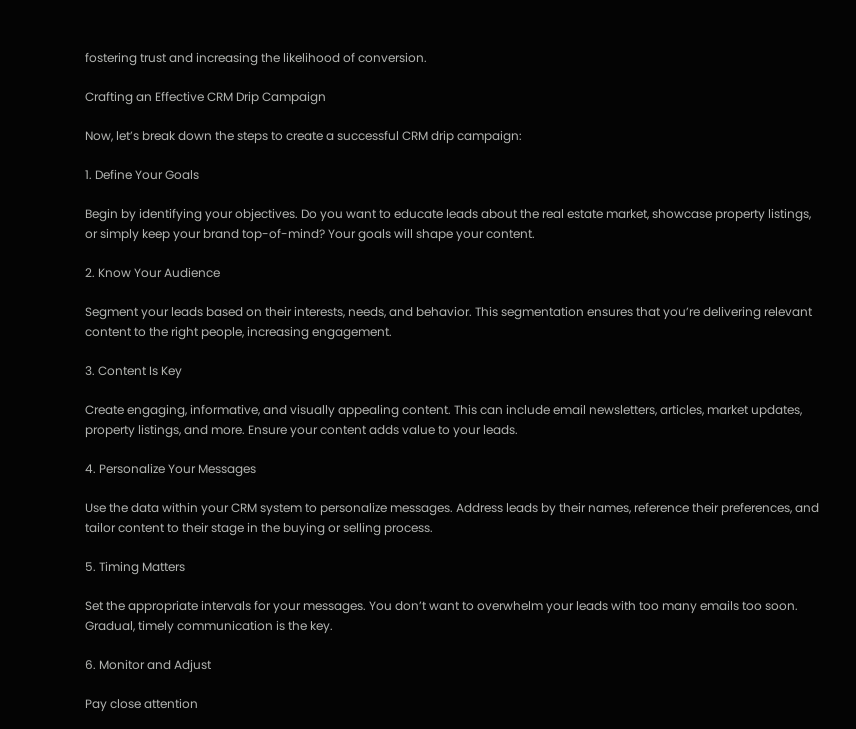fostering trust and increasing the likelihood of conversion.

Crafting an Effective CRM Drip Campaign

Now, let’s break down the steps to create a successful CRM drip campaign:

1. Define Your Goals

Begin by identifying your objectives. Do you want to educate leads about the real estate market, showcase property listings, or simply keep your brand top-of-mind? Your goals will shape your content.

2. Know Your Audience

Segment your leads based on their interests, needs, and behavior. This segmentation ensures that you’re delivering relevant content to the right people, increasing engagement.

3. Content Is Key

Create engaging, informative, and visually appealing content. This can include email newsletters, articles, market updates, property listings, and more. Ensure your content adds value to your leads.

4. Personalize Your Messages

Use the data within your CRM system to personalize messages. Address leads by their names, reference their preferences, and tailor content to their stage in the buying or selling process.

5. Timing Matters

Set the appropriate intervals for your messages. You don’t want to overwhelm your leads with too many emails too soon. Gradual, timely communication is the key.

6. Monitor and Adjust

Pay close attention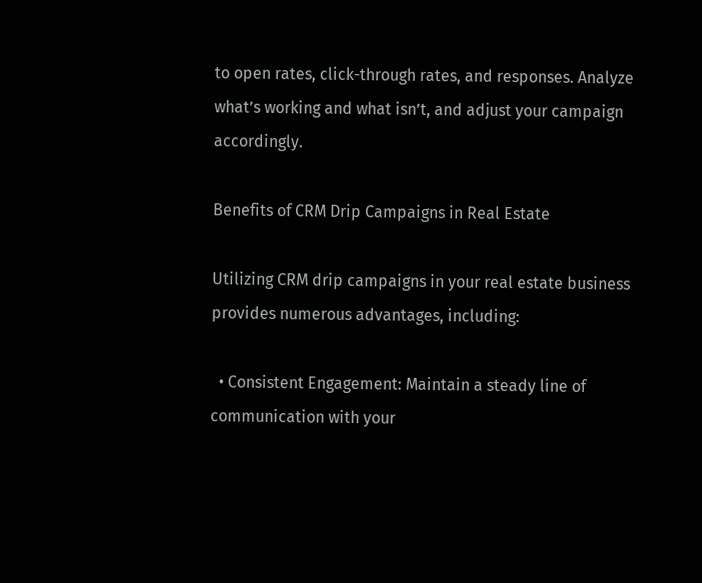to open rates, click-through rates, and responses. Analyze what’s working and what isn’t, and adjust your campaign accordingly.

Benefits of CRM Drip Campaigns in Real Estate

Utilizing CRM drip campaigns in your real estate business provides numerous advantages, including:

  • Consistent Engagement: Maintain a steady line of communication with your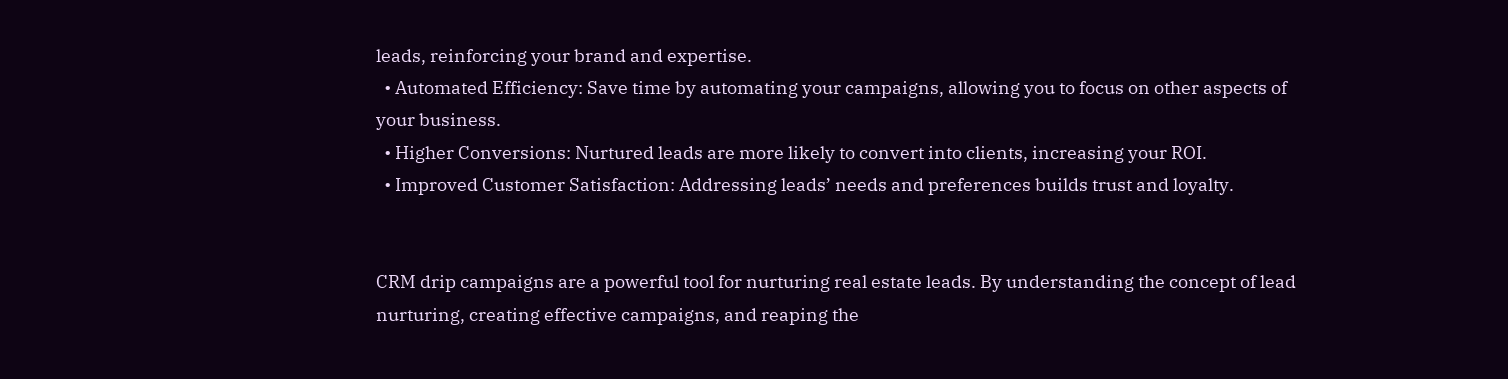leads, reinforcing your brand and expertise.
  • Automated Efficiency: Save time by automating your campaigns, allowing you to focus on other aspects of your business.
  • Higher Conversions: Nurtured leads are more likely to convert into clients, increasing your ROI.
  • Improved Customer Satisfaction: Addressing leads’ needs and preferences builds trust and loyalty.


CRM drip campaigns are a powerful tool for nurturing real estate leads. By understanding the concept of lead nurturing, creating effective campaigns, and reaping the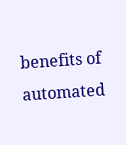benefits of automated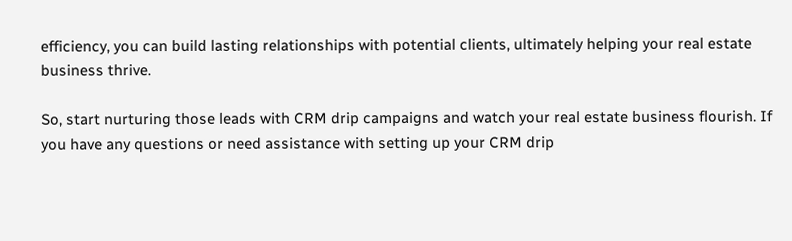efficiency, you can build lasting relationships with potential clients, ultimately helping your real estate business thrive.

So, start nurturing those leads with CRM drip campaigns and watch your real estate business flourish. If you have any questions or need assistance with setting up your CRM drip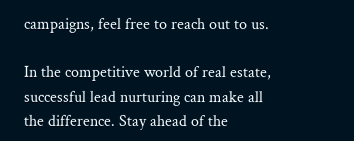campaigns, feel free to reach out to us.

In the competitive world of real estate, successful lead nurturing can make all the difference. Stay ahead of the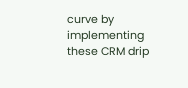curve by implementing these CRM drip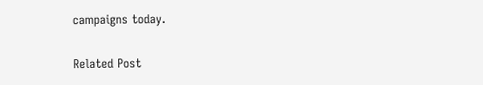campaigns today.

Related Post